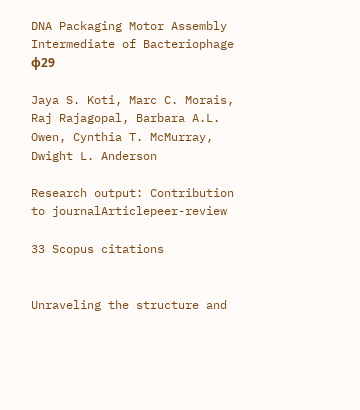DNA Packaging Motor Assembly Intermediate of Bacteriophage ϕ29

Jaya S. Koti, Marc C. Morais, Raj Rajagopal, Barbara A.L. Owen, Cynthia T. McMurray, Dwight L. Anderson

Research output: Contribution to journalArticlepeer-review

33 Scopus citations


Unraveling the structure and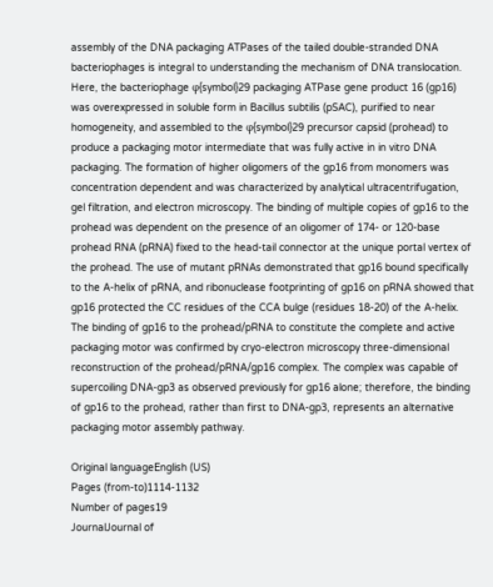assembly of the DNA packaging ATPases of the tailed double-stranded DNA bacteriophages is integral to understanding the mechanism of DNA translocation. Here, the bacteriophage φ{symbol}29 packaging ATPase gene product 16 (gp16) was overexpressed in soluble form in Bacillus subtilis (pSAC), purified to near homogeneity, and assembled to the φ{symbol}29 precursor capsid (prohead) to produce a packaging motor intermediate that was fully active in in vitro DNA packaging. The formation of higher oligomers of the gp16 from monomers was concentration dependent and was characterized by analytical ultracentrifugation, gel filtration, and electron microscopy. The binding of multiple copies of gp16 to the prohead was dependent on the presence of an oligomer of 174- or 120-base prohead RNA (pRNA) fixed to the head-tail connector at the unique portal vertex of the prohead. The use of mutant pRNAs demonstrated that gp16 bound specifically to the A-helix of pRNA, and ribonuclease footprinting of gp16 on pRNA showed that gp16 protected the CC residues of the CCA bulge (residues 18-20) of the A-helix. The binding of gp16 to the prohead/pRNA to constitute the complete and active packaging motor was confirmed by cryo-electron microscopy three-dimensional reconstruction of the prohead/pRNA/gp16 complex. The complex was capable of supercoiling DNA-gp3 as observed previously for gp16 alone; therefore, the binding of gp16 to the prohead, rather than first to DNA-gp3, represents an alternative packaging motor assembly pathway.

Original languageEnglish (US)
Pages (from-to)1114-1132
Number of pages19
JournalJournal of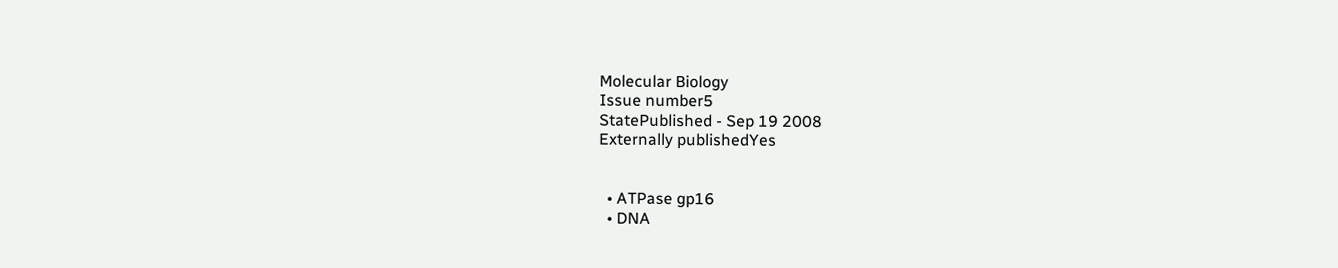Molecular Biology
Issue number5
StatePublished - Sep 19 2008
Externally publishedYes


  • ATPase gp16
  • DNA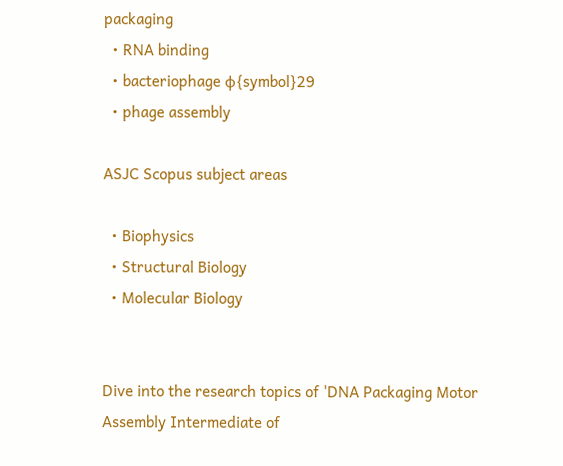packaging
  • RNA binding
  • bacteriophage φ{symbol}29
  • phage assembly

ASJC Scopus subject areas

  • Biophysics
  • Structural Biology
  • Molecular Biology


Dive into the research topics of 'DNA Packaging Motor Assembly Intermediate of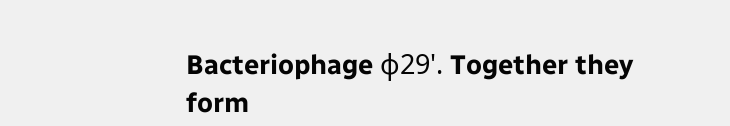Bacteriophage ϕ29'. Together they form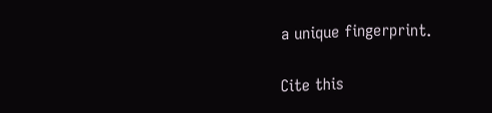a unique fingerprint.

Cite this